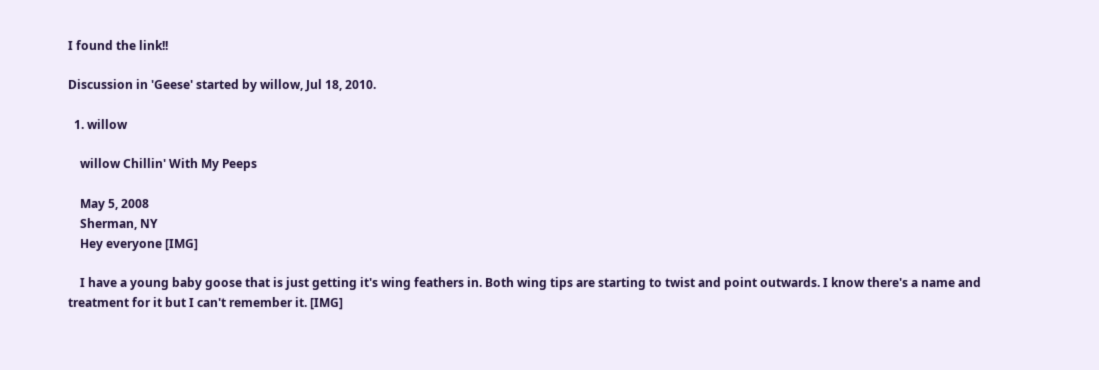I found the link!!

Discussion in 'Geese' started by willow, Jul 18, 2010.

  1. willow

    willow Chillin' With My Peeps

    May 5, 2008
    Sherman, NY
    Hey everyone [IMG]

    I have a young baby goose that is just getting it's wing feathers in. Both wing tips are starting to twist and point outwards. I know there's a name and treatment for it but I can't remember it. [IMG]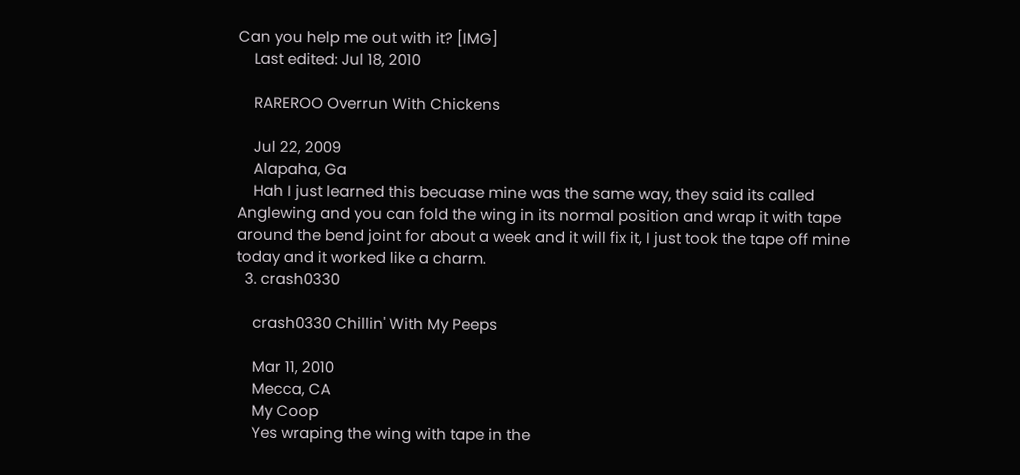Can you help me out with it? [IMG]
    Last edited: Jul 18, 2010

    RAREROO Overrun With Chickens

    Jul 22, 2009
    Alapaha, Ga
    Hah I just learned this becuase mine was the same way, they said its called Anglewing and you can fold the wing in its normal position and wrap it with tape around the bend joint for about a week and it will fix it, I just took the tape off mine today and it worked like a charm.
  3. crash0330

    crash0330 Chillin' With My Peeps

    Mar 11, 2010
    Mecca, CA
    My Coop
    Yes wraping the wing with tape in the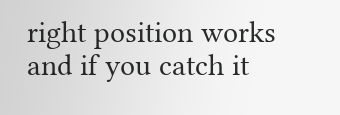right position works and if you catch it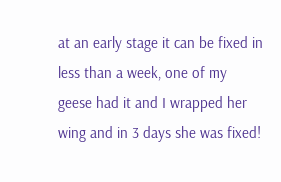at an early stage it can be fixed in less than a week, one of my geese had it and I wrapped her wing and in 3 days she was fixed!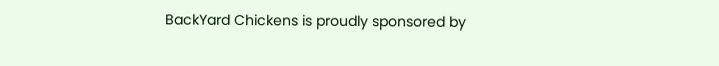BackYard Chickens is proudly sponsored by